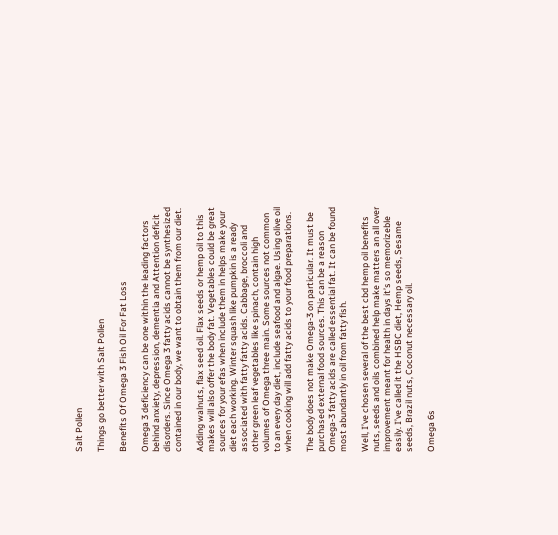Salt Pollen

Things go better with Salt Pollen

Benefits Of Omega 3 Fish Oil For Fat Loss

Omega 3 deficiency can be one within the leading factors behind anxiety, depression, dementia and Attention deficit disorders. Since Omega 3 fatty acids cannot be synthesized contained in our body, we want to obtain them from our diet.

Adding walnuts, flax seed oil. Flax seeds or hemp oil to this makes will also offer the body fat. Vegetables could be great sources for your efas when include them in helps make your diet each working. Winter squash like pumpkin is a ready associated with fatty fatty acids. Cabbage, broccoli and other green leaf vegetables like spinach, contain high volumes of Omega three main. Some sources not common to an every day diet, include seafood and algae. Using olive oil when cooking will add fatty acids to your food preparations.

The body does not make Omega-3 on particular. It must be purchased external food sources. This can be a reason Omega-3 fatty acids are called essential fat. It can be found most abundantly in oil from fatty fish.

Well, I’ve chosen several of the best cbd hemp oil benefits nuts, seeds and oils combined help make matters an all over improvement meant for health in days it’s so memorizeble easily. I’ve called it the HSBC diet, Hemp seeds, Sesame seeds, Brazil nuts, Coconut necessary oil.

Omega 6s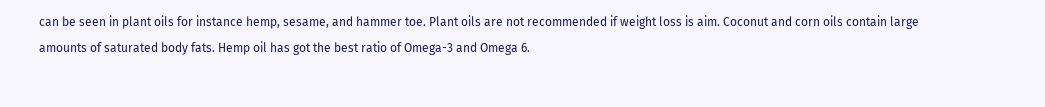can be seen in plant oils for instance hemp, sesame, and hammer toe. Plant oils are not recommended if weight loss is aim. Coconut and corn oils contain large amounts of saturated body fats. Hemp oil has got the best ratio of Omega-3 and Omega 6.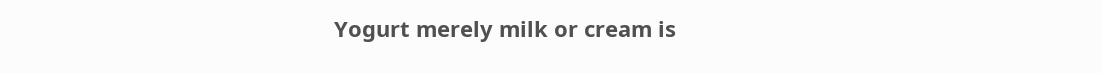Yogurt merely milk or cream is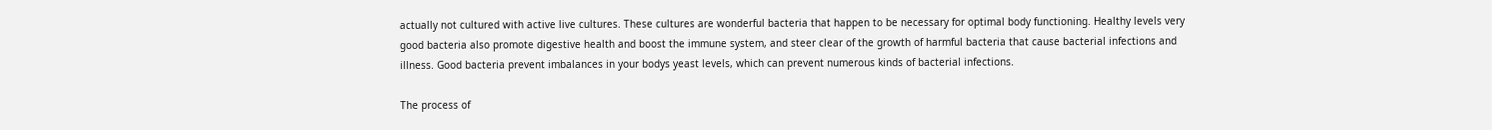actually not cultured with active live cultures. These cultures are wonderful bacteria that happen to be necessary for optimal body functioning. Healthy levels very good bacteria also promote digestive health and boost the immune system, and steer clear of the growth of harmful bacteria that cause bacterial infections and illness. Good bacteria prevent imbalances in your bodys yeast levels, which can prevent numerous kinds of bacterial infections.

The process of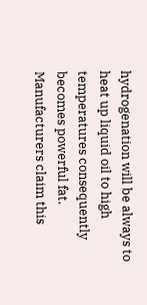hydrogenation will be always to heat up liquid oil to high temperatures consequently becomes powerful fat. Manufacturers claim this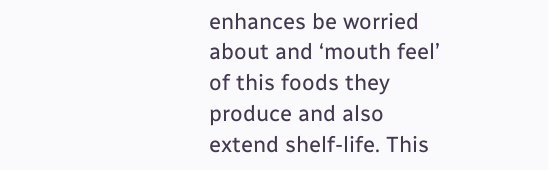enhances be worried about and ‘mouth feel’ of this foods they produce and also extend shelf-life. This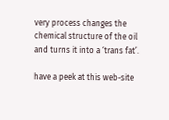very process changes the chemical structure of the oil and turns it into a ‘trans fat’.

have a peek at this web-site